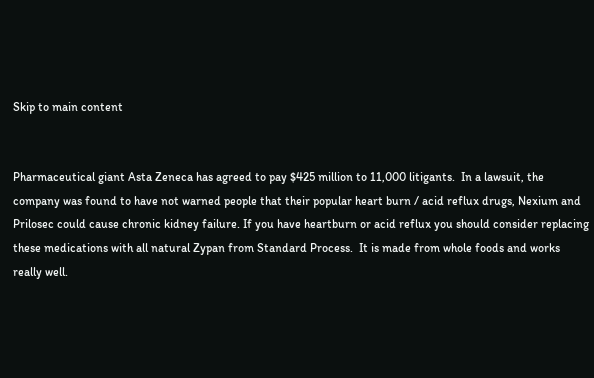Skip to main content


Pharmaceutical giant Asta Zeneca has agreed to pay $425 million to 11,000 litigants.  In a lawsuit, the company was found to have not warned people that their popular heart burn / acid reflux drugs, Nexium and Prilosec could cause chronic kidney failure. If you have heartburn or acid reflux you should consider replacing these medications with all natural Zypan from Standard Process.  It is made from whole foods and works really well.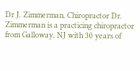Dr J. Zimmerman, Chiropractor Dr. Zimmerman is a practicing chiropractor from Galloway, NJ with 30 years of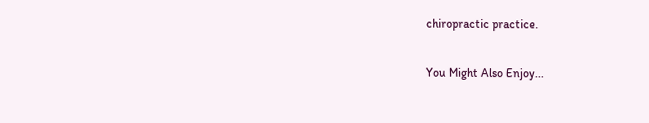chiropractic practice.

You Might Also Enjoy...